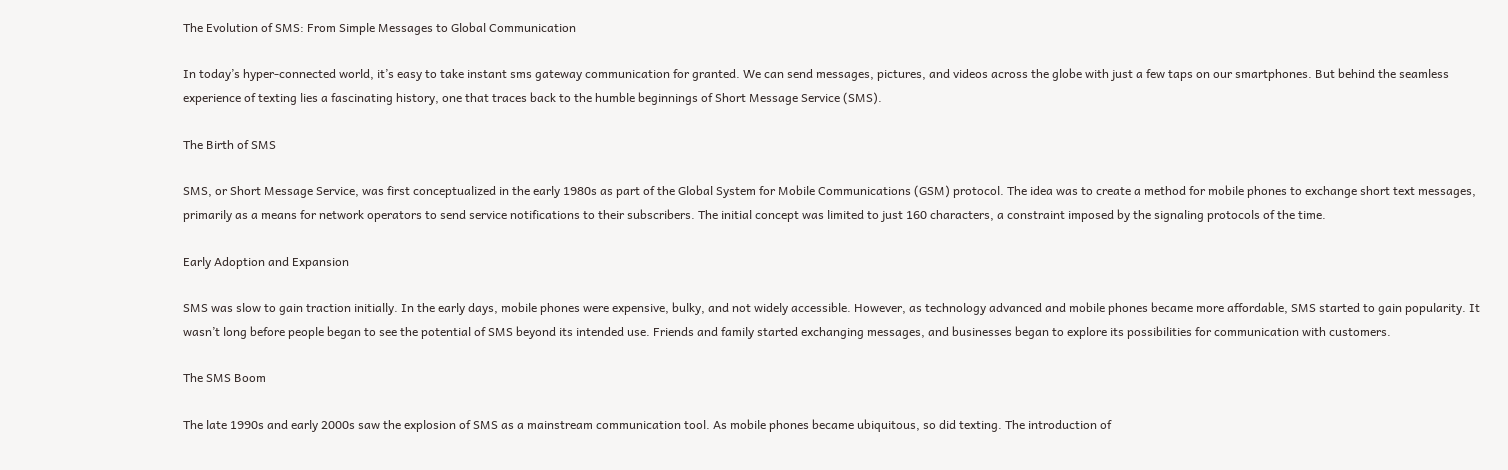The Evolution of SMS: From Simple Messages to Global Communication

In today’s hyper-connected world, it’s easy to take instant sms gateway communication for granted. We can send messages, pictures, and videos across the globe with just a few taps on our smartphones. But behind the seamless experience of texting lies a fascinating history, one that traces back to the humble beginnings of Short Message Service (SMS).

The Birth of SMS

SMS, or Short Message Service, was first conceptualized in the early 1980s as part of the Global System for Mobile Communications (GSM) protocol. The idea was to create a method for mobile phones to exchange short text messages, primarily as a means for network operators to send service notifications to their subscribers. The initial concept was limited to just 160 characters, a constraint imposed by the signaling protocols of the time.

Early Adoption and Expansion

SMS was slow to gain traction initially. In the early days, mobile phones were expensive, bulky, and not widely accessible. However, as technology advanced and mobile phones became more affordable, SMS started to gain popularity. It wasn’t long before people began to see the potential of SMS beyond its intended use. Friends and family started exchanging messages, and businesses began to explore its possibilities for communication with customers.

The SMS Boom

The late 1990s and early 2000s saw the explosion of SMS as a mainstream communication tool. As mobile phones became ubiquitous, so did texting. The introduction of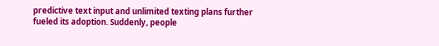predictive text input and unlimited texting plans further fueled its adoption. Suddenly, people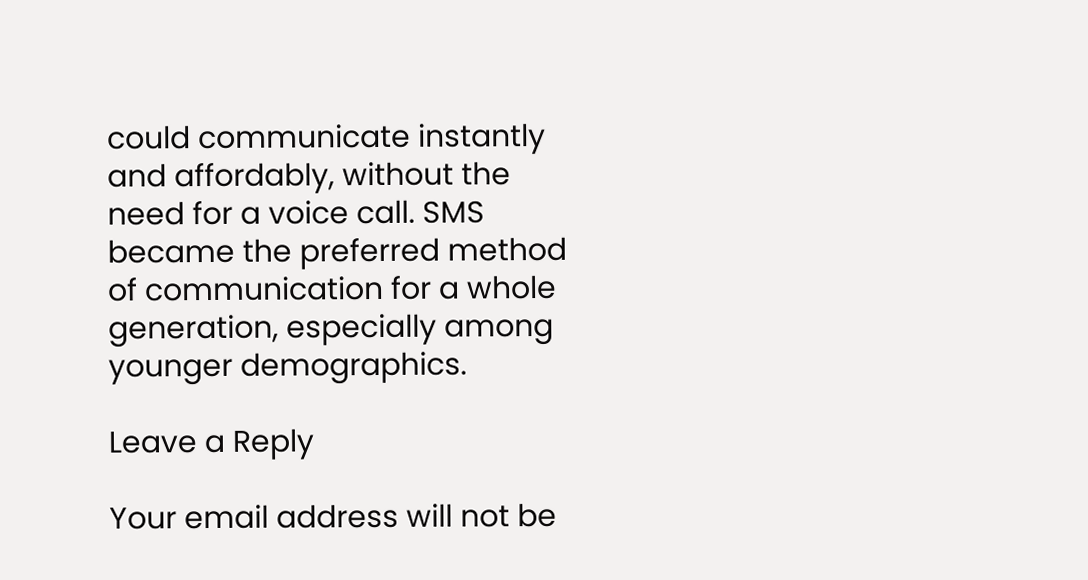could communicate instantly and affordably, without the need for a voice call. SMS became the preferred method of communication for a whole generation, especially among younger demographics.

Leave a Reply

Your email address will not be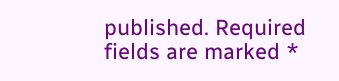published. Required fields are marked *